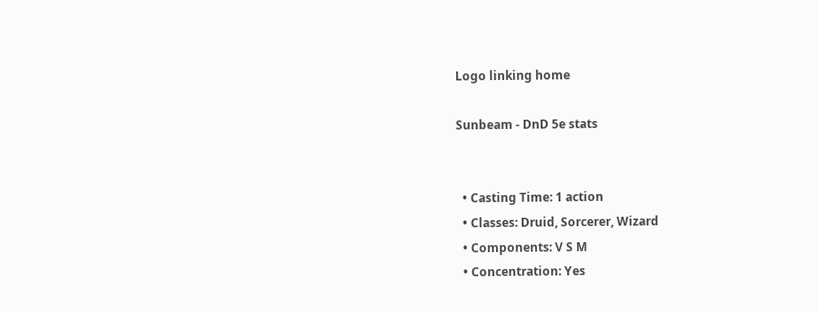Logo linking home

Sunbeam - DnD 5e stats


  • Casting Time: 1 action
  • Classes: Druid, Sorcerer, Wizard
  • Components: V S M
  • Concentration: Yes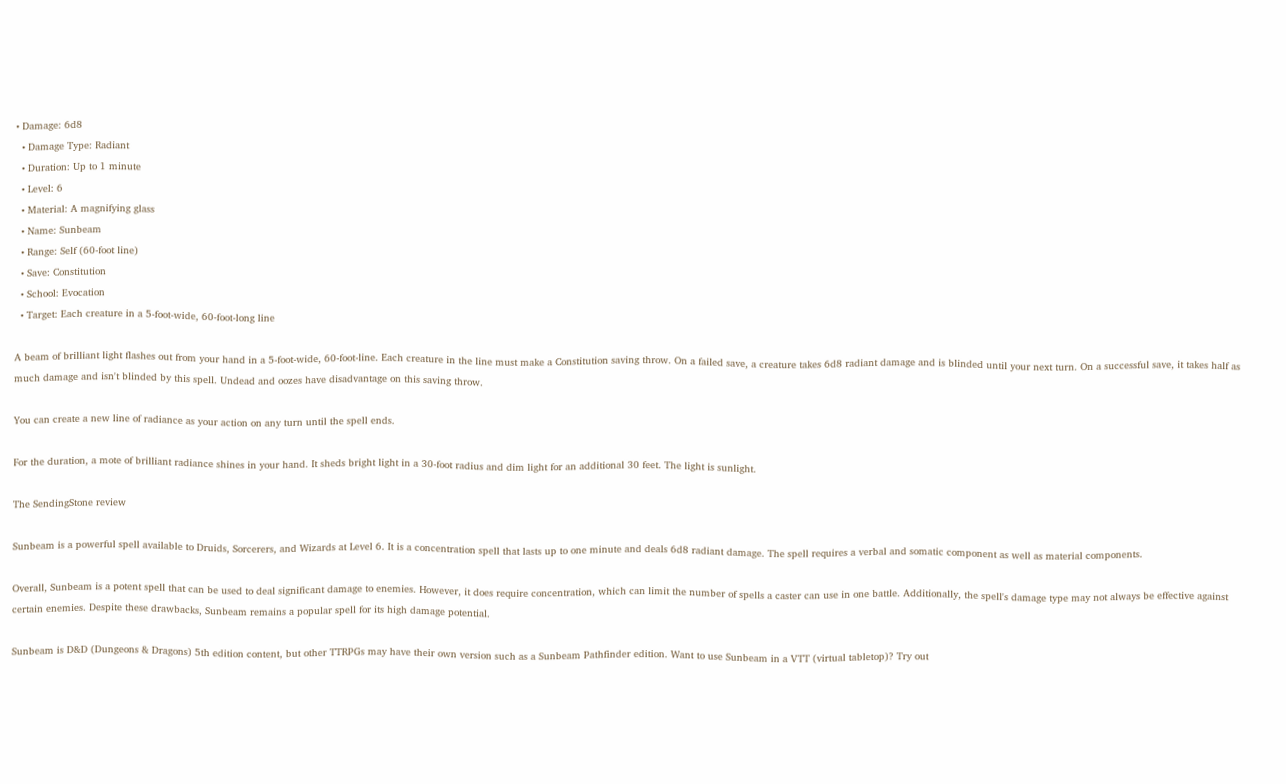• Damage: 6d8
  • Damage Type: Radiant
  • Duration: Up to 1 minute
  • Level: 6
  • Material: A magnifying glass
  • Name: Sunbeam
  • Range: Self (60-foot line)
  • Save: Constitution
  • School: Evocation
  • Target: Each creature in a 5-foot-wide, 60-foot-long line

A beam of brilliant light flashes out from your hand in a 5-foot-wide, 60-foot-line. Each creature in the line must make a Constitution saving throw. On a failed save, a creature takes 6d8 radiant damage and is blinded until your next turn. On a successful save, it takes half as much damage and isn't blinded by this spell. Undead and oozes have disadvantage on this saving throw.

You can create a new line of radiance as your action on any turn until the spell ends.

For the duration, a mote of brilliant radiance shines in your hand. It sheds bright light in a 30-foot radius and dim light for an additional 30 feet. The light is sunlight.

The SendingStone review

Sunbeam is a powerful spell available to Druids, Sorcerers, and Wizards at Level 6. It is a concentration spell that lasts up to one minute and deals 6d8 radiant damage. The spell requires a verbal and somatic component as well as material components.

Overall, Sunbeam is a potent spell that can be used to deal significant damage to enemies. However, it does require concentration, which can limit the number of spells a caster can use in one battle. Additionally, the spell's damage type may not always be effective against certain enemies. Despite these drawbacks, Sunbeam remains a popular spell for its high damage potential.

Sunbeam is D&D (Dungeons & Dragons) 5th edition content, but other TTRPGs may have their own version such as a Sunbeam Pathfinder edition. Want to use Sunbeam in a VTT (virtual tabletop)? Try out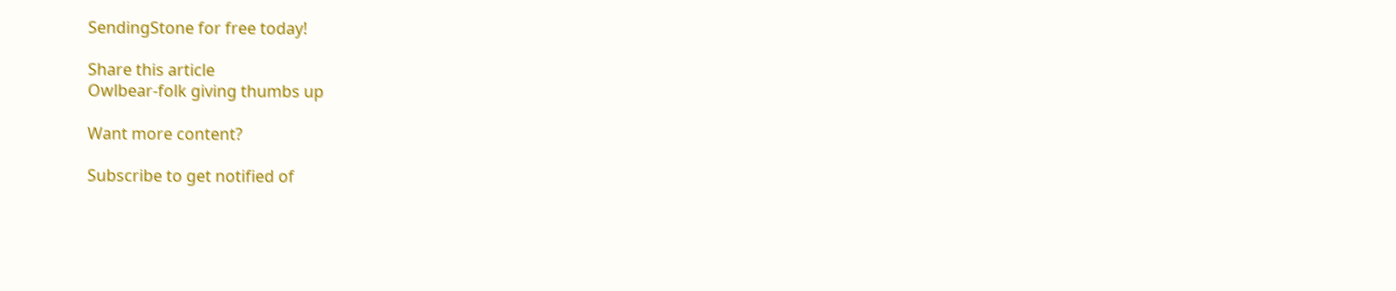SendingStone for free today!

Share this article
Owlbear-folk giving thumbs up

Want more content?

Subscribe to get notified of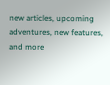new articles, upcoming adventures, new features, and more